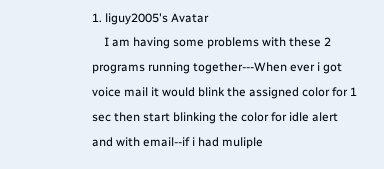1. liguy2005's Avatar
    I am having some problems with these 2 programs running together---When ever i got voice mail it would blink the assigned color for 1 sec then start blinking the color for idle alert and with email--if i had muliple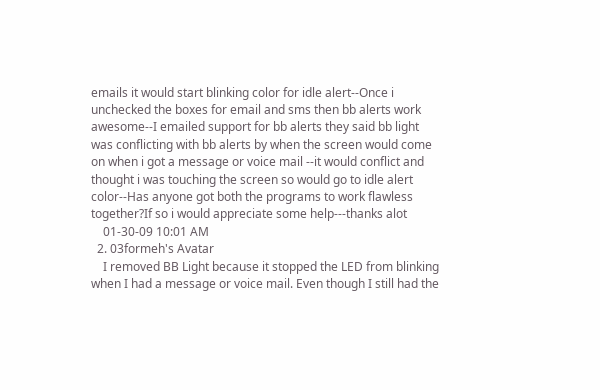emails it would start blinking color for idle alert--Once i unchecked the boxes for email and sms then bb alerts work awesome--I emailed support for bb alerts they said bb light was conflicting with bb alerts by when the screen would come on when i got a message or voice mail --it would conflict and thought i was touching the screen so would go to idle alert color--Has anyone got both the programs to work flawless together?If so i would appreciate some help---thanks alot
    01-30-09 10:01 AM
  2. 03formeh's Avatar
    I removed BB Light because it stopped the LED from blinking when I had a message or voice mail. Even though I still had the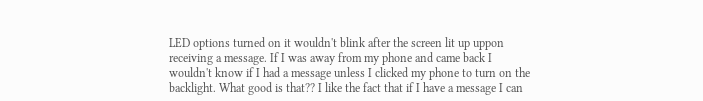LED options turned on it wouldn't blink after the screen lit up uppon receiving a message. If I was away from my phone and came back I wouldn't know if I had a message unless I clicked my phone to turn on the backlight. What good is that?? I like the fact that if I have a message I can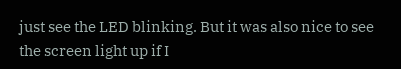just see the LED blinking. But it was also nice to see the screen light up if I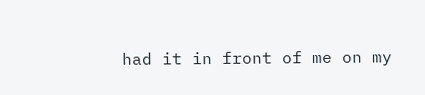had it in front of me on my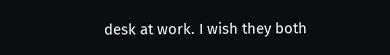desk at work. I wish they both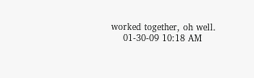worked together, oh well.
    01-30-09 10:18 AM